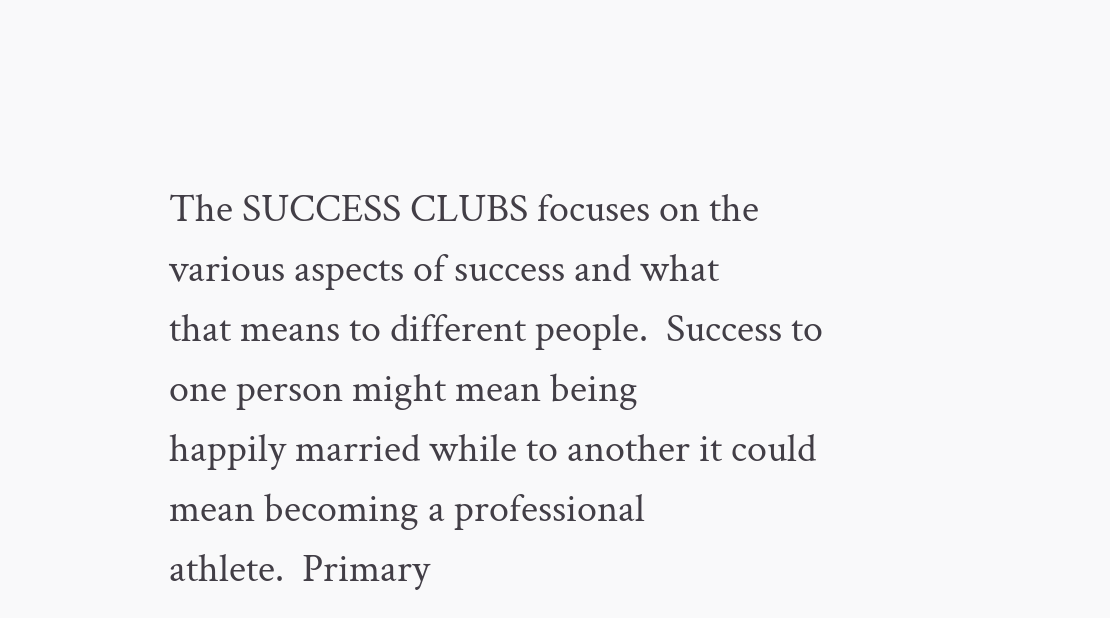The SUCCESS CLUBS focuses on the various aspects of success and what
that means to different people.  Success to one person might mean being
happily married while to another it could mean becoming a professional
athlete.  Primary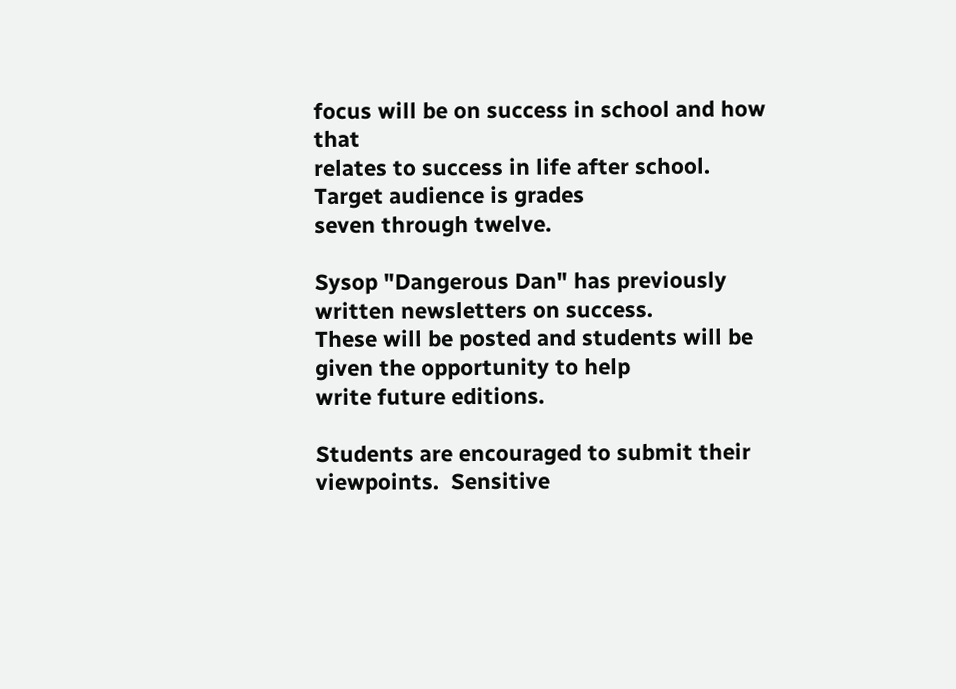focus will be on success in school and how that
relates to success in life after school.  Target audience is grades
seven through twelve.

Sysop "Dangerous Dan" has previously written newsletters on success.
These will be posted and students will be given the opportunity to help
write future editions.

Students are encouraged to submit their viewpoints.  Sensitive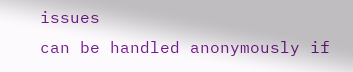issues
can be handled anonymously if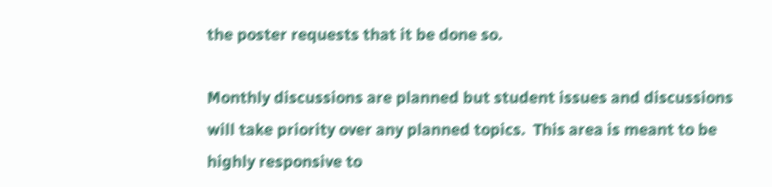the poster requests that it be done so.

Monthly discussions are planned but student issues and discussions
will take priority over any planned topics.  This area is meant to be
highly responsive to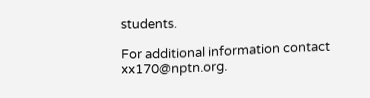students.

For additional information contact xx170@nptn.org.